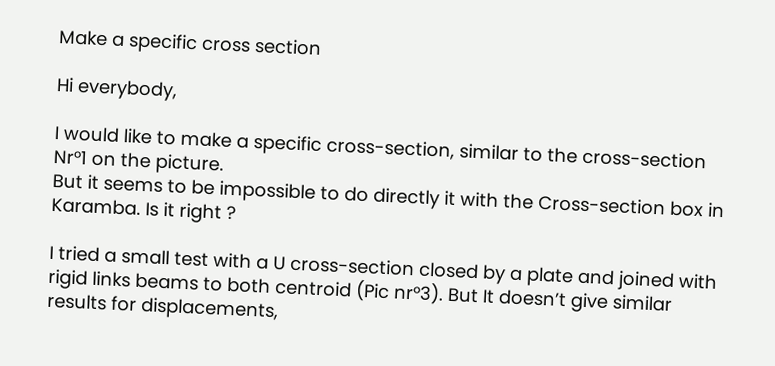Make a specific cross section

Hi everybody,

I would like to make a specific cross-section, similar to the cross-section Nr°1 on the picture.
But it seems to be impossible to do directly it with the Cross-section box in Karamba. Is it right ?

I tried a small test with a U cross-section closed by a plate and joined with rigid links beams to both centroid (Pic nr°3). But It doesn’t give similar results for displacements,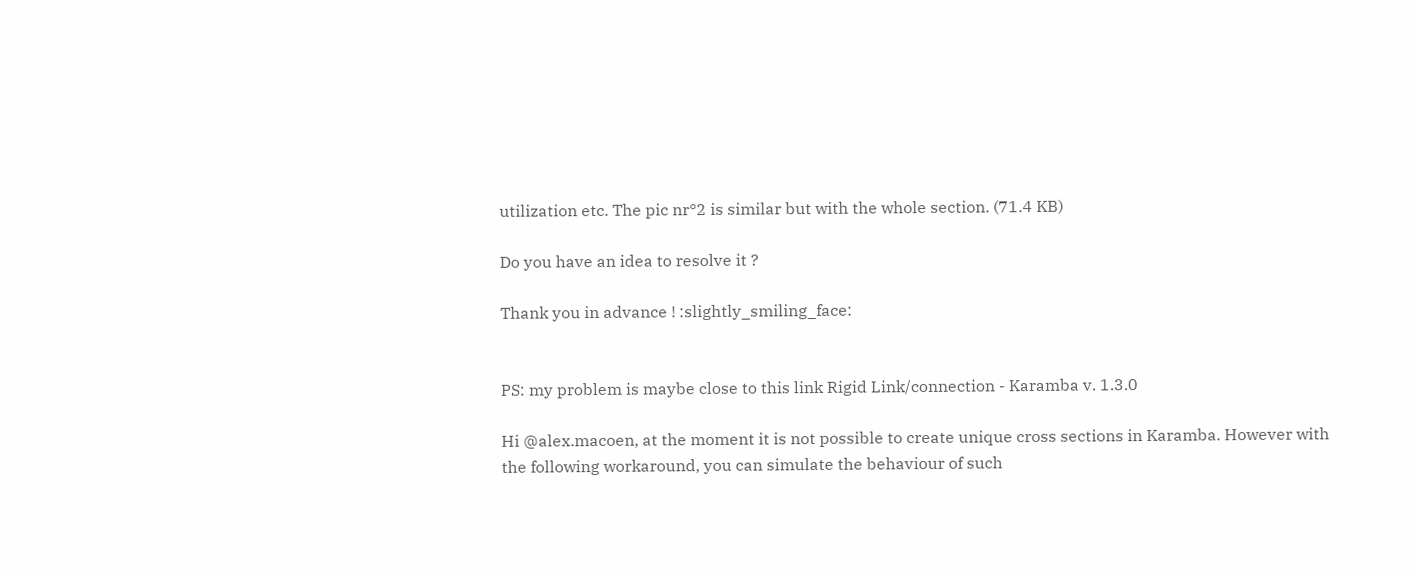utilization etc. The pic nr°2 is similar but with the whole section. (71.4 KB)

Do you have an idea to resolve it ?

Thank you in advance ! :slightly_smiling_face:


PS: my problem is maybe close to this link Rigid Link/connection - Karamba v. 1.3.0

Hi @alex.macoen, at the moment it is not possible to create unique cross sections in Karamba. However with the following workaround, you can simulate the behaviour of such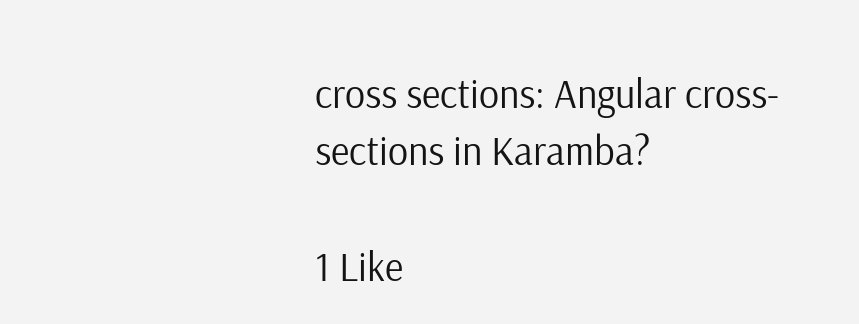cross sections: Angular cross-sections in Karamba?

1 Like